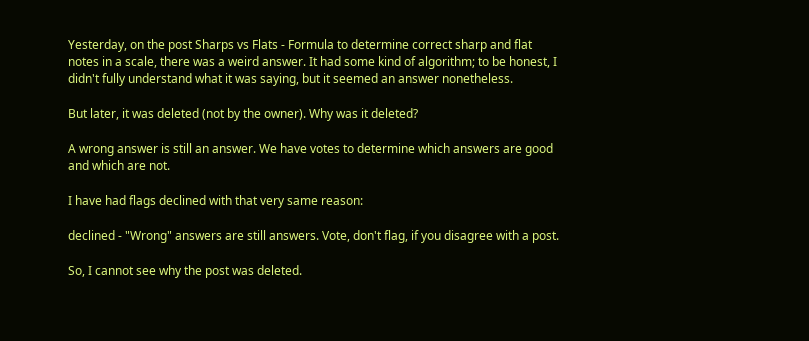Yesterday, on the post Sharps vs Flats - Formula to determine correct sharp and flat notes in a scale, there was a weird answer. It had some kind of algorithm; to be honest, I didn't fully understand what it was saying, but it seemed an answer nonetheless.

But later, it was deleted (not by the owner). Why was it deleted?

A wrong answer is still an answer. We have votes to determine which answers are good and which are not.

I have had flags declined with that very same reason:

declined - "Wrong" answers are still answers. Vote, don't flag, if you disagree with a post.

So, I cannot see why the post was deleted.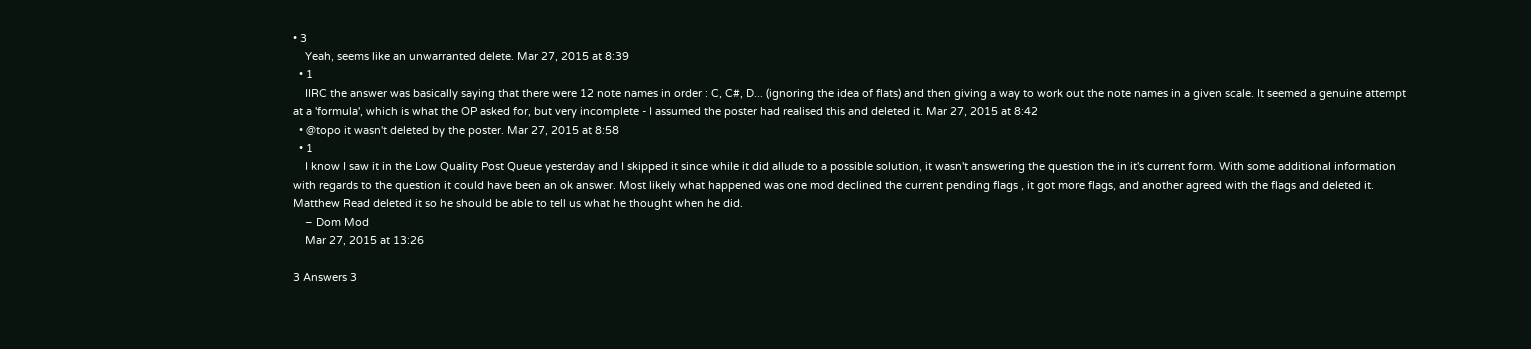• 3
    Yeah, seems like an unwarranted delete. Mar 27, 2015 at 8:39
  • 1
    IIRC the answer was basically saying that there were 12 note names in order : C, C#, D... (ignoring the idea of flats) and then giving a way to work out the note names in a given scale. It seemed a genuine attempt at a 'formula', which is what the OP asked for, but very incomplete - I assumed the poster had realised this and deleted it. Mar 27, 2015 at 8:42
  • @topo it wasn't deleted by the poster. Mar 27, 2015 at 8:58
  • 1
    I know I saw it in the Low Quality Post Queue yesterday and I skipped it since while it did allude to a possible solution, it wasn't answering the question the in it's current form. With some additional information with regards to the question it could have been an ok answer. Most likely what happened was one mod declined the current pending flags , it got more flags, and another agreed with the flags and deleted it. Matthew Read deleted it so he should be able to tell us what he thought when he did.
    – Dom Mod
    Mar 27, 2015 at 13:26

3 Answers 3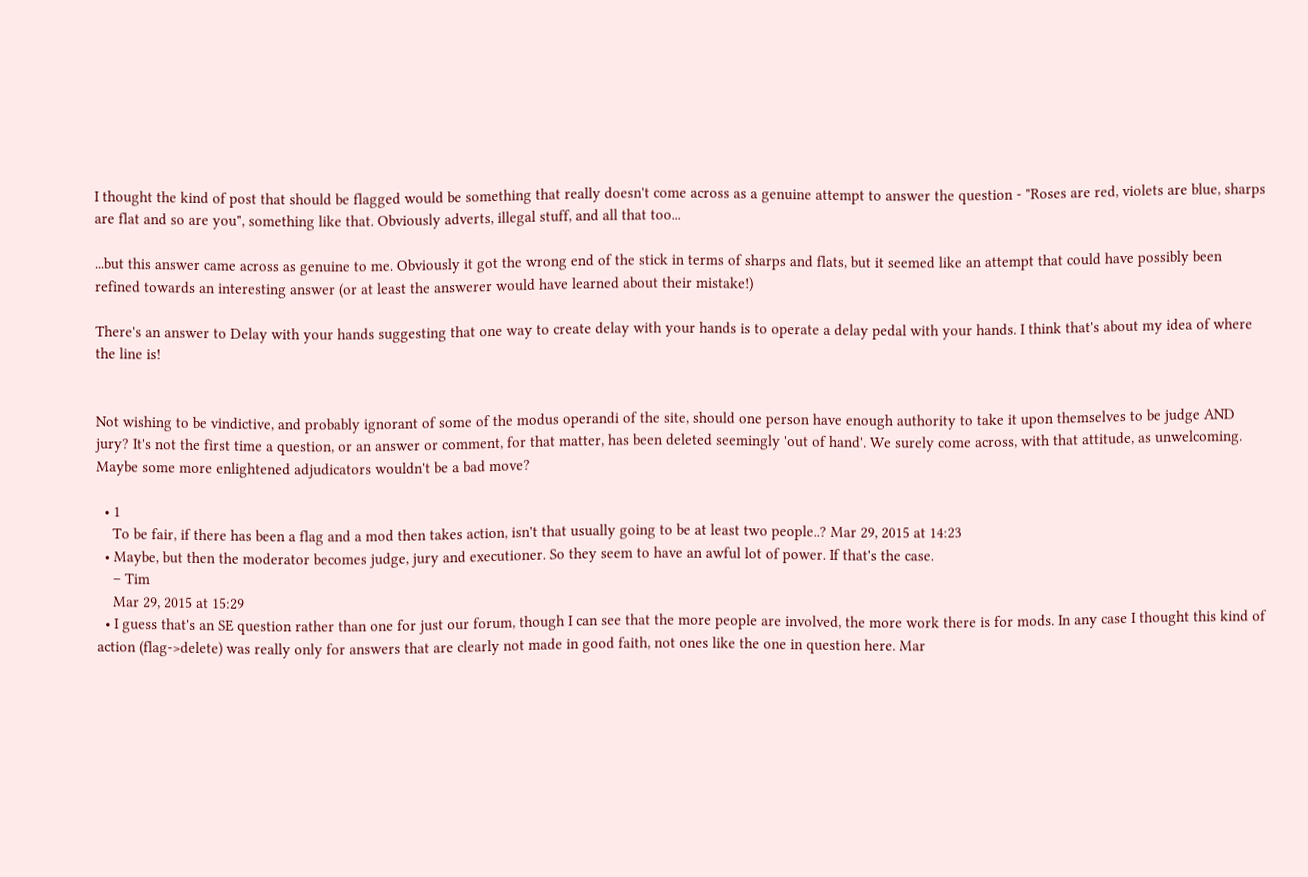I thought the kind of post that should be flagged would be something that really doesn't come across as a genuine attempt to answer the question - "Roses are red, violets are blue, sharps are flat and so are you", something like that. Obviously adverts, illegal stuff, and all that too...

...but this answer came across as genuine to me. Obviously it got the wrong end of the stick in terms of sharps and flats, but it seemed like an attempt that could have possibly been refined towards an interesting answer (or at least the answerer would have learned about their mistake!)

There's an answer to Delay with your hands suggesting that one way to create delay with your hands is to operate a delay pedal with your hands. I think that's about my idea of where the line is!


Not wishing to be vindictive, and probably ignorant of some of the modus operandi of the site, should one person have enough authority to take it upon themselves to be judge AND jury? It's not the first time a question, or an answer or comment, for that matter, has been deleted seemingly 'out of hand'. We surely come across, with that attitude, as unwelcoming. Maybe some more enlightened adjudicators wouldn't be a bad move?

  • 1
    To be fair, if there has been a flag and a mod then takes action, isn't that usually going to be at least two people..? Mar 29, 2015 at 14:23
  • Maybe, but then the moderator becomes judge, jury and executioner. So they seem to have an awful lot of power. If that's the case.
    – Tim
    Mar 29, 2015 at 15:29
  • I guess that's an SE question rather than one for just our forum, though I can see that the more people are involved, the more work there is for mods. In any case I thought this kind of action (flag->delete) was really only for answers that are clearly not made in good faith, not ones like the one in question here. Mar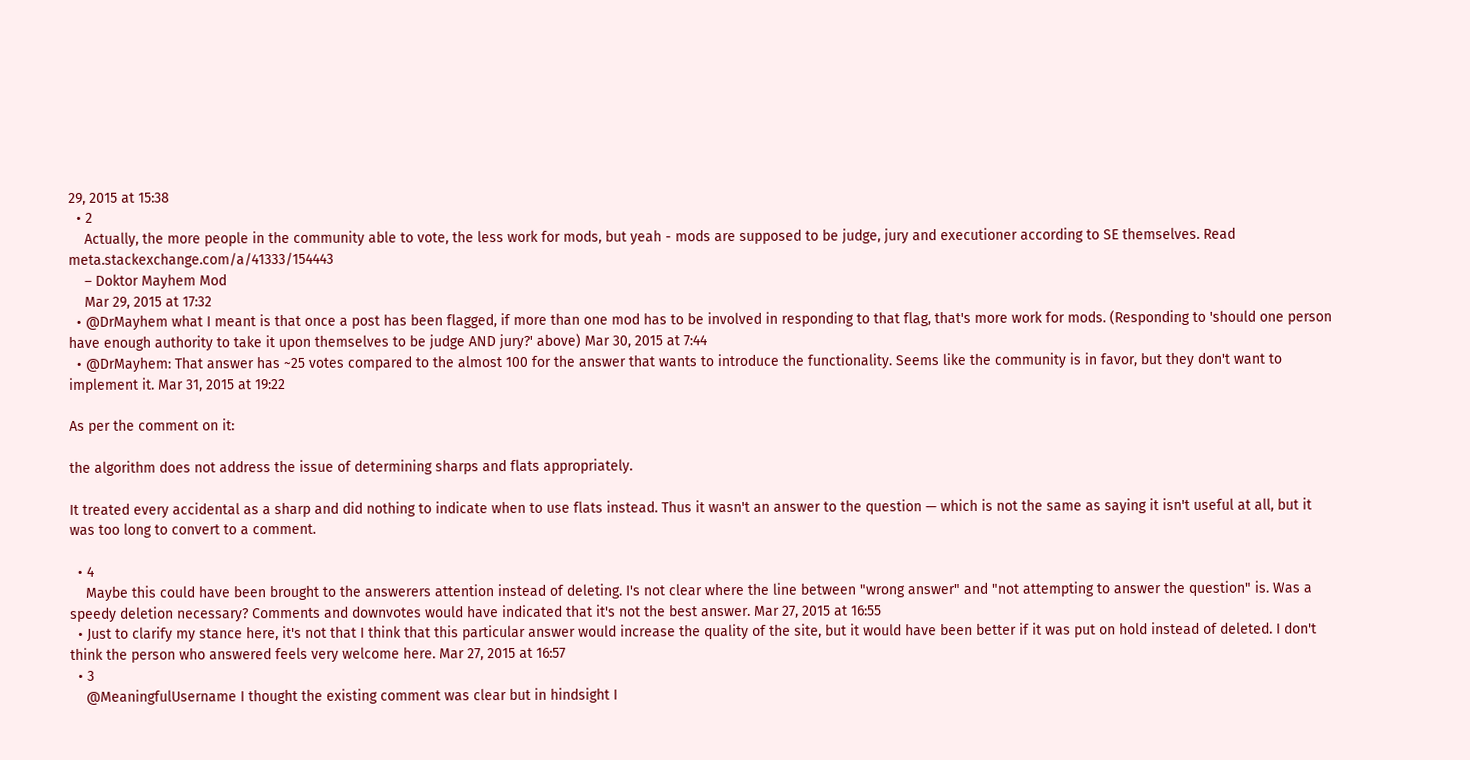29, 2015 at 15:38
  • 2
    Actually, the more people in the community able to vote, the less work for mods, but yeah - mods are supposed to be judge, jury and executioner according to SE themselves. Read meta.stackexchange.com/a/41333/154443
    – Doktor Mayhem Mod
    Mar 29, 2015 at 17:32
  • @DrMayhem what I meant is that once a post has been flagged, if more than one mod has to be involved in responding to that flag, that's more work for mods. (Responding to 'should one person have enough authority to take it upon themselves to be judge AND jury?' above) Mar 30, 2015 at 7:44
  • @DrMayhem: That answer has ~25 votes compared to the almost 100 for the answer that wants to introduce the functionality. Seems like the community is in favor, but they don't want to implement it. Mar 31, 2015 at 19:22

As per the comment on it:

the algorithm does not address the issue of determining sharps and flats appropriately.

It treated every accidental as a sharp and did nothing to indicate when to use flats instead. Thus it wasn't an answer to the question — which is not the same as saying it isn't useful at all, but it was too long to convert to a comment.

  • 4
    Maybe this could have been brought to the answerers attention instead of deleting. I's not clear where the line between "wrong answer" and "not attempting to answer the question" is. Was a speedy deletion necessary? Comments and downvotes would have indicated that it's not the best answer. Mar 27, 2015 at 16:55
  • Just to clarify my stance here, it's not that I think that this particular answer would increase the quality of the site, but it would have been better if it was put on hold instead of deleted. I don't think the person who answered feels very welcome here. Mar 27, 2015 at 16:57
  • 3
    @MeaningfulUsername I thought the existing comment was clear but in hindsight I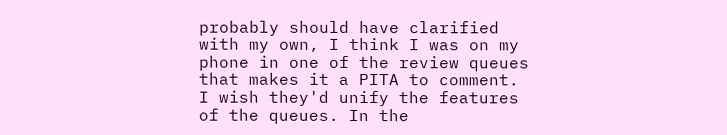probably should have clarified with my own, I think I was on my phone in one of the review queues that makes it a PITA to comment. I wish they'd unify the features of the queues. In the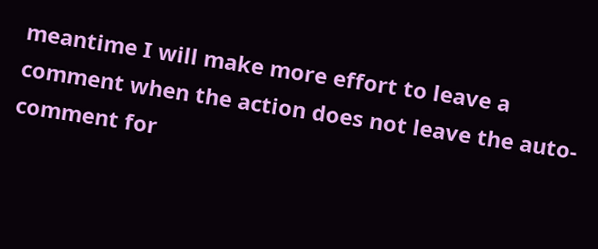meantime I will make more effort to leave a comment when the action does not leave the auto-comment for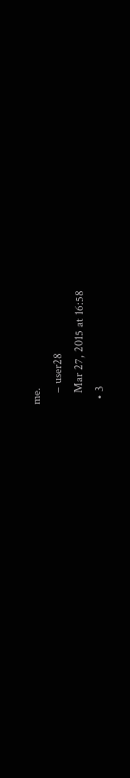me.
    – user28
    Mar 27, 2015 at 16:58
  • 3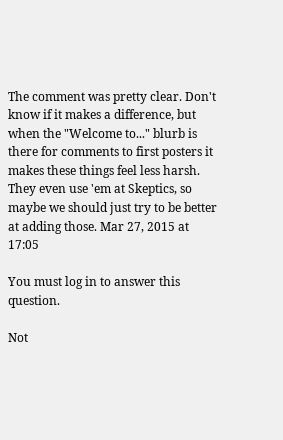The comment was pretty clear. Don't know if it makes a difference, but when the "Welcome to..." blurb is there for comments to first posters it makes these things feel less harsh. They even use 'em at Skeptics, so maybe we should just try to be better at adding those. Mar 27, 2015 at 17:05

You must log in to answer this question.

Not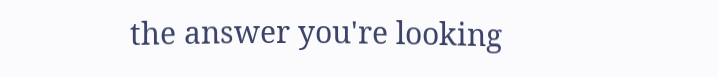the answer you're looking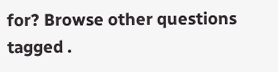for? Browse other questions tagged .